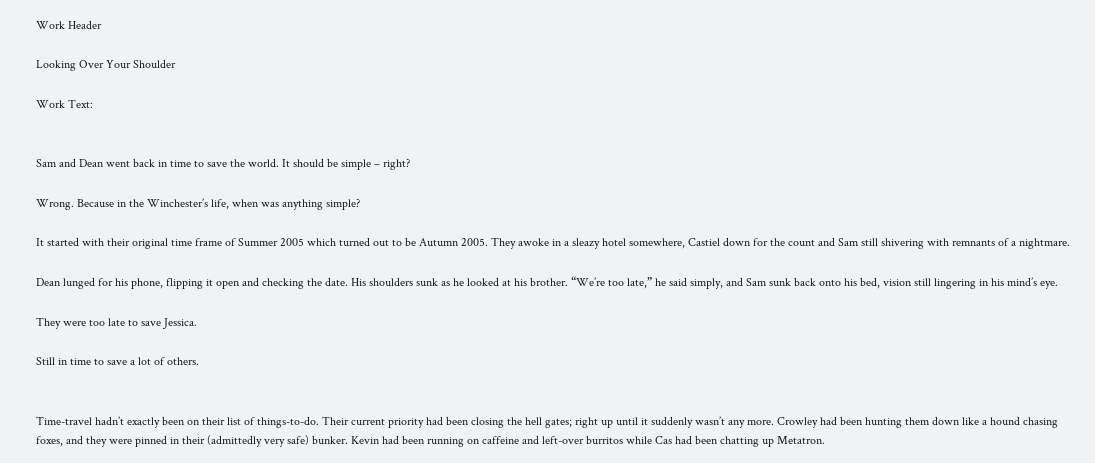Work Header

Looking Over Your Shoulder

Work Text:


Sam and Dean went back in time to save the world. It should be simple – right?

Wrong. Because in the Winchester’s life, when was anything simple?

It started with their original time frame of Summer 2005 which turned out to be Autumn 2005. They awoke in a sleazy hotel somewhere, Castiel down for the count and Sam still shivering with remnants of a nightmare.

Dean lunged for his phone, flipping it open and checking the date. His shoulders sunk as he looked at his brother. “We’re too late,” he said simply, and Sam sunk back onto his bed, vision still lingering in his mind’s eye.

They were too late to save Jessica.

Still in time to save a lot of others.


Time-travel hadn’t exactly been on their list of things-to-do. Their current priority had been closing the hell gates; right up until it suddenly wasn’t any more. Crowley had been hunting them down like a hound chasing foxes, and they were pinned in their (admittedly very safe) bunker. Kevin had been running on caffeine and left-over burritos while Cas had been chatting up Metatron.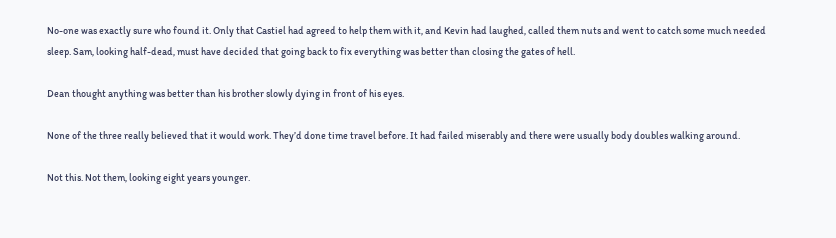No-one was exactly sure who found it. Only that Castiel had agreed to help them with it, and Kevin had laughed, called them nuts and went to catch some much needed sleep. Sam, looking half-dead, must have decided that going back to fix everything was better than closing the gates of hell.

Dean thought anything was better than his brother slowly dying in front of his eyes.

None of the three really believed that it would work. They’d done time travel before. It had failed miserably and there were usually body doubles walking around.

Not this. Not them, looking eight years younger.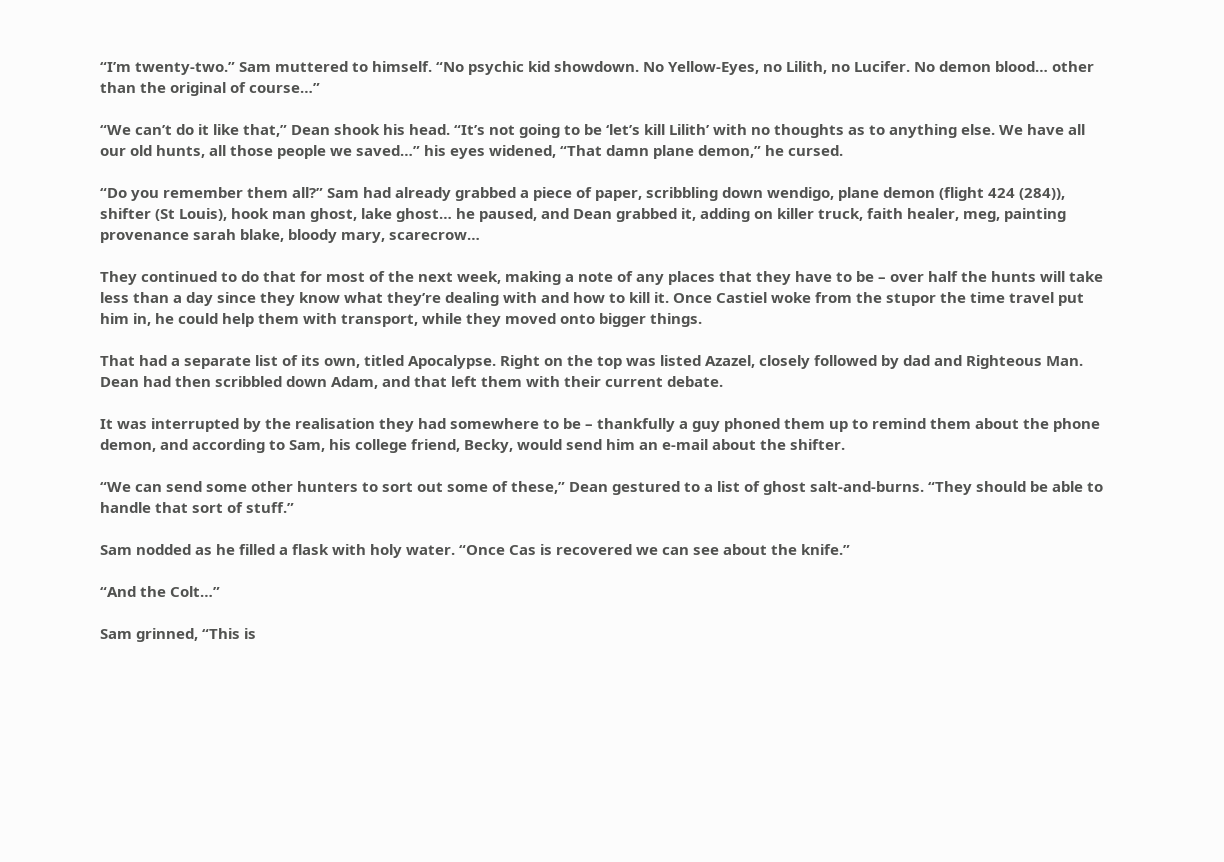“I’m twenty-two.” Sam muttered to himself. “No psychic kid showdown. No Yellow-Eyes, no Lilith, no Lucifer. No demon blood… other than the original of course…”

“We can’t do it like that,” Dean shook his head. “It’s not going to be ‘let’s kill Lilith’ with no thoughts as to anything else. We have all our old hunts, all those people we saved…” his eyes widened, “That damn plane demon,” he cursed.

“Do you remember them all?” Sam had already grabbed a piece of paper, scribbling down wendigo, plane demon (flight 424 (284)), shifter (St Louis), hook man ghost, lake ghost… he paused, and Dean grabbed it, adding on killer truck, faith healer, meg, painting provenance sarah blake, bloody mary, scarecrow…

They continued to do that for most of the next week, making a note of any places that they have to be – over half the hunts will take less than a day since they know what they’re dealing with and how to kill it. Once Castiel woke from the stupor the time travel put him in, he could help them with transport, while they moved onto bigger things.

That had a separate list of its own, titled Apocalypse. Right on the top was listed Azazel, closely followed by dad and Righteous Man. Dean had then scribbled down Adam, and that left them with their current debate.

It was interrupted by the realisation they had somewhere to be – thankfully a guy phoned them up to remind them about the phone demon, and according to Sam, his college friend, Becky, would send him an e-mail about the shifter.

“We can send some other hunters to sort out some of these,” Dean gestured to a list of ghost salt-and-burns. “They should be able to handle that sort of stuff.”

Sam nodded as he filled a flask with holy water. “Once Cas is recovered we can see about the knife.”

“And the Colt…”

Sam grinned, “This is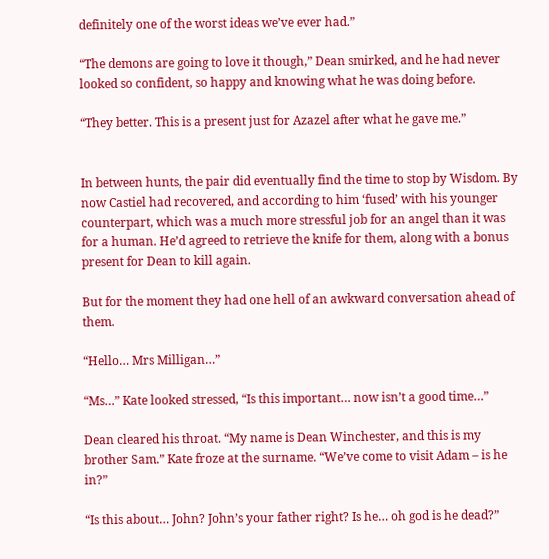definitely one of the worst ideas we’ve ever had.”

“The demons are going to love it though,” Dean smirked, and he had never looked so confident, so happy and knowing what he was doing before.

“They better. This is a present just for Azazel after what he gave me.”


In between hunts, the pair did eventually find the time to stop by Wisdom. By now Castiel had recovered, and according to him ‘fused’ with his younger counterpart, which was a much more stressful job for an angel than it was for a human. He’d agreed to retrieve the knife for them, along with a bonus present for Dean to kill again.

But for the moment they had one hell of an awkward conversation ahead of them.

“Hello… Mrs Milligan…”

“Ms…” Kate looked stressed, “Is this important… now isn’t a good time…”

Dean cleared his throat. “My name is Dean Winchester, and this is my brother Sam.” Kate froze at the surname. “We’ve come to visit Adam – is he in?”

“Is this about… John? John’s your father right? Is he… oh god is he dead?”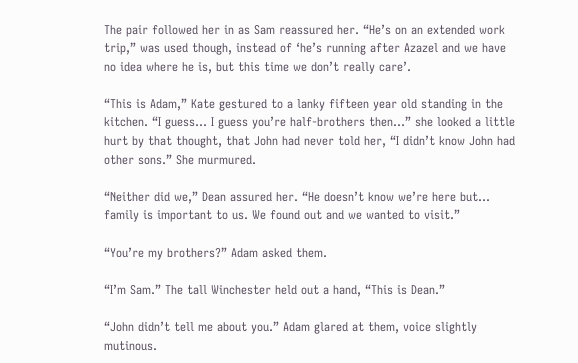The pair followed her in as Sam reassured her. “He’s on an extended work trip,” was used though, instead of ‘he’s running after Azazel and we have no idea where he is, but this time we don’t really care’.

“This is Adam,” Kate gestured to a lanky fifteen year old standing in the kitchen. “I guess… I guess you’re half-brothers then…” she looked a little hurt by that thought, that John had never told her, “I didn’t know John had other sons.” She murmured.

“Neither did we,” Dean assured her. “He doesn’t know we’re here but… family is important to us. We found out and we wanted to visit.”

“You’re my brothers?” Adam asked them.

“I’m Sam.” The tall Winchester held out a hand, “This is Dean.”

“John didn’t tell me about you.” Adam glared at them, voice slightly mutinous.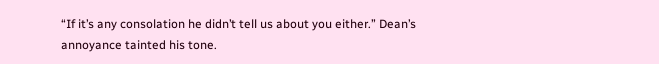“If it’s any consolation he didn’t tell us about you either.” Dean’s annoyance tainted his tone.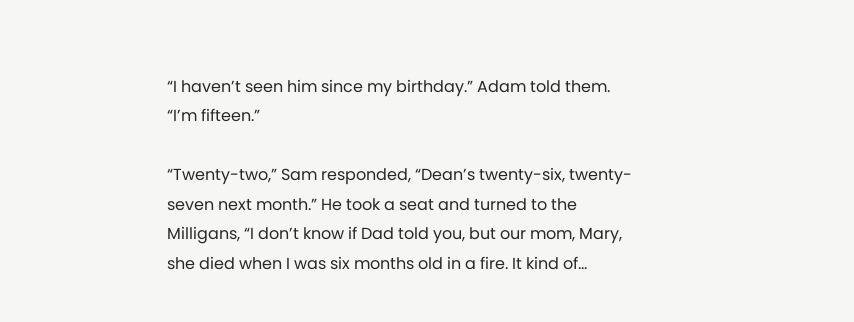“I haven’t seen him since my birthday.” Adam told them. “I’m fifteen.”

“Twenty-two,” Sam responded, “Dean’s twenty-six, twenty-seven next month.” He took a seat and turned to the Milligans, “I don’t know if Dad told you, but our mom, Mary, she died when I was six months old in a fire. It kind of…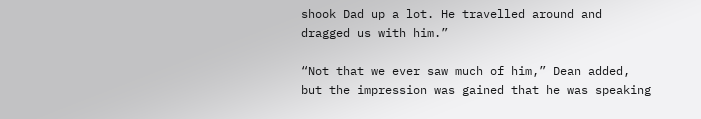shook Dad up a lot. He travelled around and dragged us with him.”

“Not that we ever saw much of him,” Dean added, but the impression was gained that he was speaking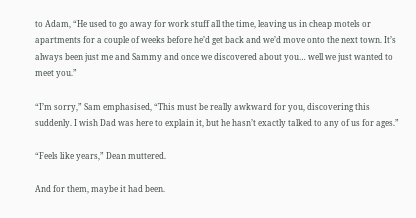to Adam, “He used to go away for work stuff all the time, leaving us in cheap motels or apartments for a couple of weeks before he’d get back and we’d move onto the next town. It’s always been just me and Sammy and once we discovered about you… well we just wanted to meet you.”

“I’m sorry,” Sam emphasised, “This must be really awkward for you, discovering this suddenly. I wish Dad was here to explain it, but he hasn’t exactly talked to any of us for ages.”

“Feels like years,” Dean muttered.

And for them, maybe it had been.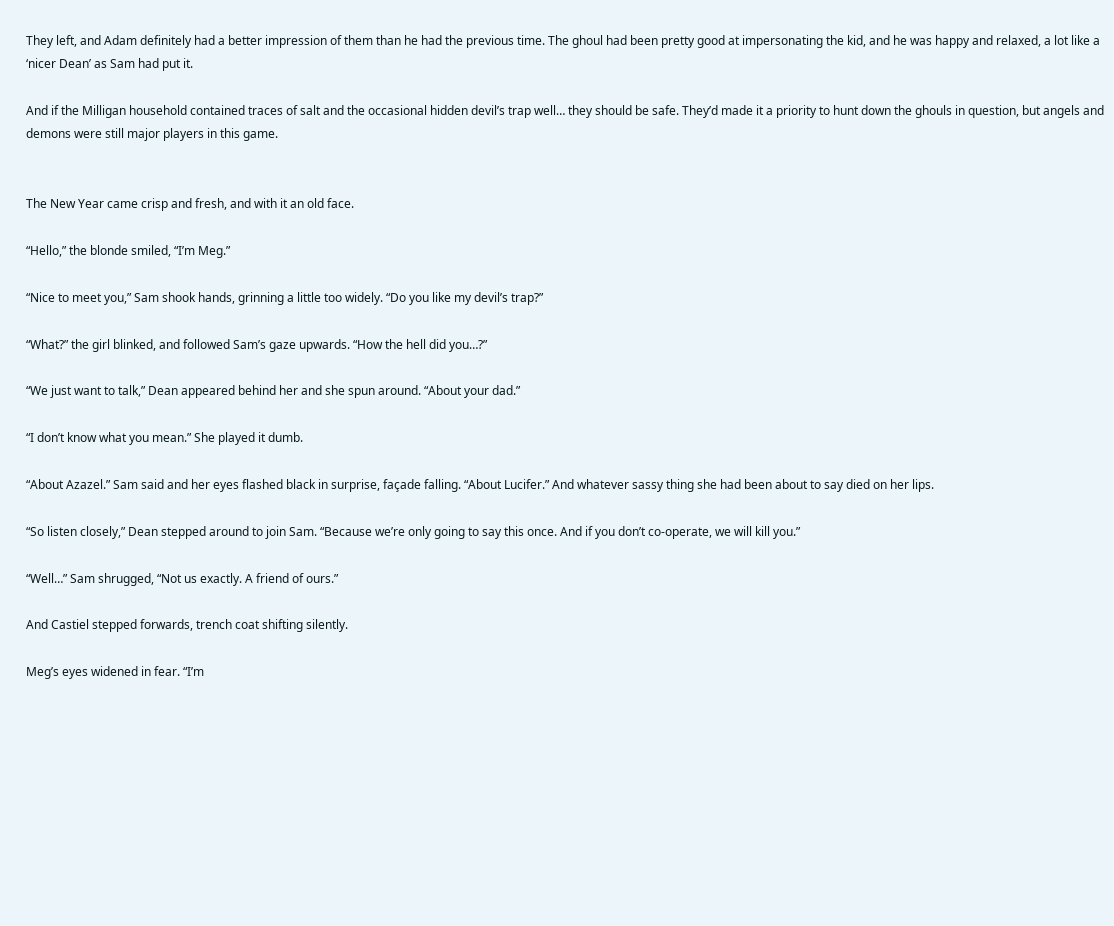They left, and Adam definitely had a better impression of them than he had the previous time. The ghoul had been pretty good at impersonating the kid, and he was happy and relaxed, a lot like a ‘nicer Dean’ as Sam had put it.

And if the Milligan household contained traces of salt and the occasional hidden devil’s trap well… they should be safe. They’d made it a priority to hunt down the ghouls in question, but angels and demons were still major players in this game.


The New Year came crisp and fresh, and with it an old face.

“Hello,” the blonde smiled, “I’m Meg.”

“Nice to meet you,” Sam shook hands, grinning a little too widely. “Do you like my devil’s trap?”

“What?” the girl blinked, and followed Sam’s gaze upwards. “How the hell did you…?”

“We just want to talk,” Dean appeared behind her and she spun around. “About your dad.”

“I don’t know what you mean.” She played it dumb.

“About Azazel.” Sam said and her eyes flashed black in surprise, façade falling. “About Lucifer.” And whatever sassy thing she had been about to say died on her lips.

“So listen closely,” Dean stepped around to join Sam. “Because we’re only going to say this once. And if you don’t co-operate, we will kill you.”

“Well…” Sam shrugged, “Not us exactly. A friend of ours.”

And Castiel stepped forwards, trench coat shifting silently.

Meg’s eyes widened in fear. “I’m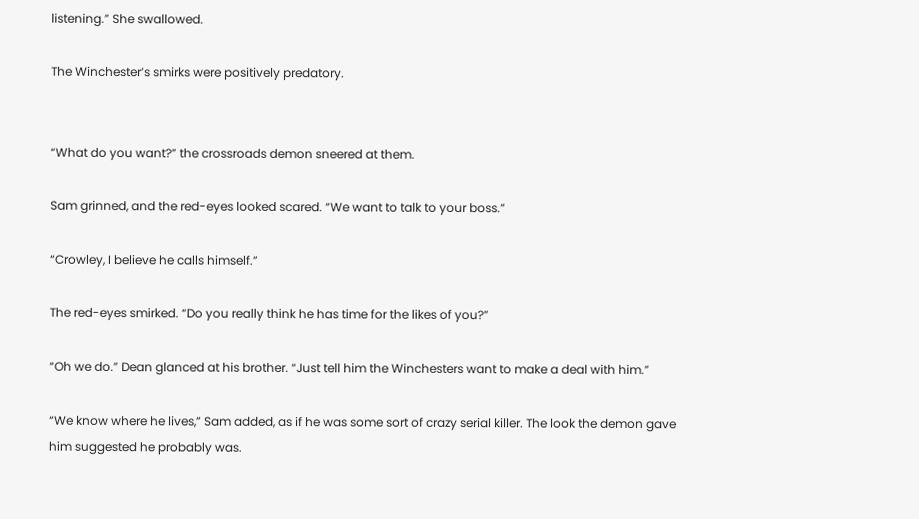listening.” She swallowed.

The Winchester’s smirks were positively predatory.


“What do you want?” the crossroads demon sneered at them.

Sam grinned, and the red-eyes looked scared. “We want to talk to your boss.”

“Crowley, I believe he calls himself.”

The red-eyes smirked. “Do you really think he has time for the likes of you?”

“Oh we do.” Dean glanced at his brother. “Just tell him the Winchesters want to make a deal with him.”

“We know where he lives,” Sam added, as if he was some sort of crazy serial killer. The look the demon gave him suggested he probably was.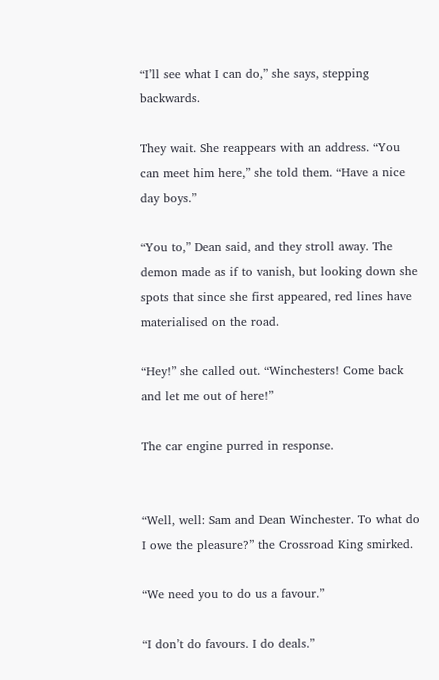“I’ll see what I can do,” she says, stepping backwards.

They wait. She reappears with an address. “You can meet him here,” she told them. “Have a nice day boys.”

“You to,” Dean said, and they stroll away. The demon made as if to vanish, but looking down she spots that since she first appeared, red lines have materialised on the road.

“Hey!” she called out. “Winchesters! Come back and let me out of here!”

The car engine purred in response.


“Well, well: Sam and Dean Winchester. To what do I owe the pleasure?” the Crossroad King smirked.

“We need you to do us a favour.”

“I don’t do favours. I do deals.”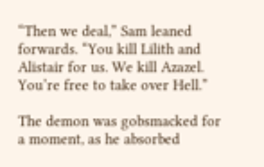“Then we deal,” Sam leaned forwards. “You kill Lilith and Alistair for us. We kill Azazel. You’re free to take over Hell.”

The demon was gobsmacked for a moment, as he absorbed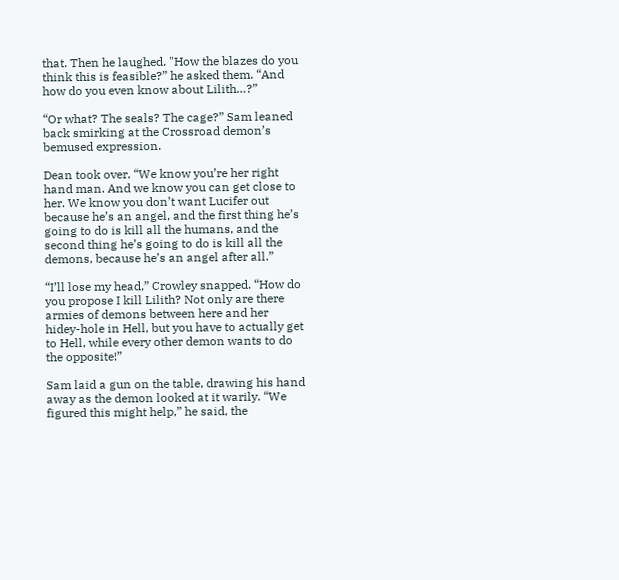that. Then he laughed. "How the blazes do you think this is feasible?” he asked them. “And how do you even know about Lilith…?”

“Or what? The seals? The cage?” Sam leaned back smirking at the Crossroad demon’s bemused expression.

Dean took over. “We know you’re her right hand man. And we know you can get close to her. We know you don’t want Lucifer out because he’s an angel, and the first thing he’s going to do is kill all the humans, and the second thing he’s going to do is kill all the demons, because he’s an angel after all.”

“I’ll lose my head,” Crowley snapped. “How do you propose I kill Lilith? Not only are there armies of demons between here and her hidey-hole in Hell, but you have to actually get to Hell, while every other demon wants to do the opposite!”

Sam laid a gun on the table, drawing his hand away as the demon looked at it warily. “We figured this might help,” he said, the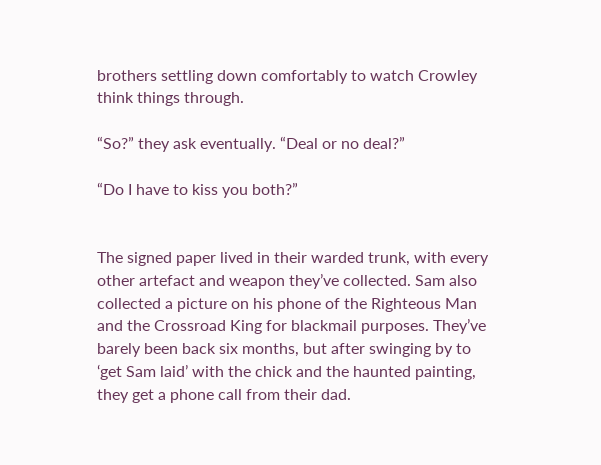brothers settling down comfortably to watch Crowley think things through.

“So?” they ask eventually. “Deal or no deal?”

“Do I have to kiss you both?”


The signed paper lived in their warded trunk, with every other artefact and weapon they’ve collected. Sam also collected a picture on his phone of the Righteous Man and the Crossroad King for blackmail purposes. They’ve barely been back six months, but after swinging by to ‘get Sam laid’ with the chick and the haunted painting, they get a phone call from their dad.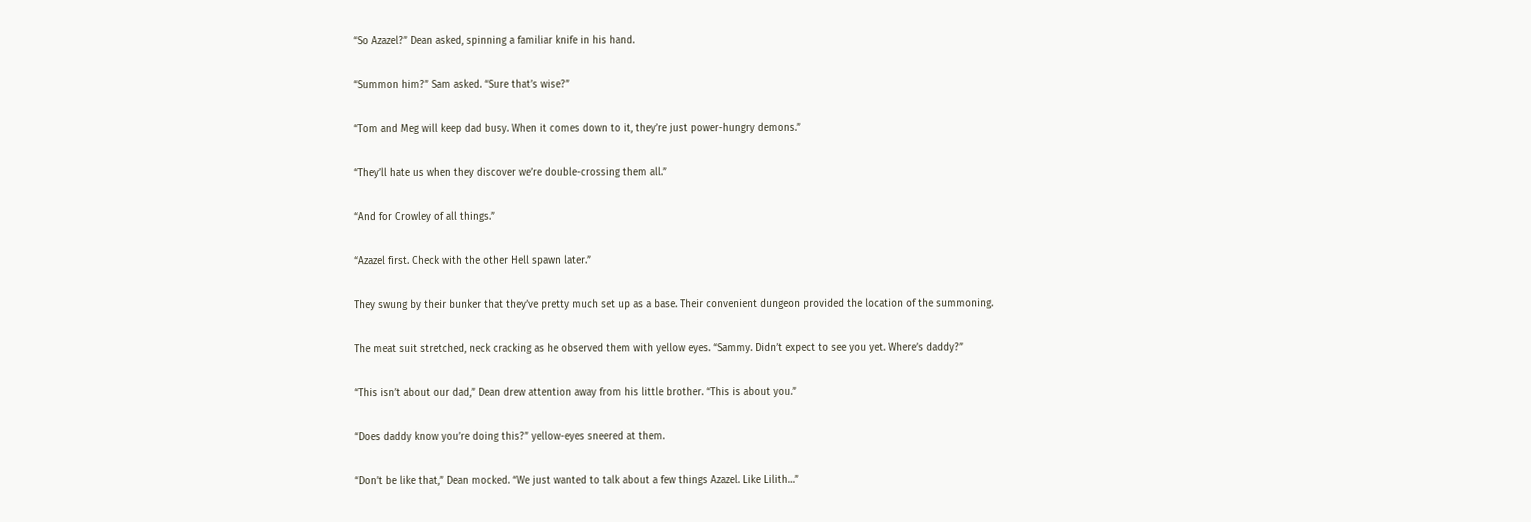“So Azazel?” Dean asked, spinning a familiar knife in his hand.

“Summon him?” Sam asked. “Sure that’s wise?”

“Tom and Meg will keep dad busy. When it comes down to it, they’re just power-hungry demons.”

“They’ll hate us when they discover we’re double-crossing them all.”

“And for Crowley of all things.”

“Azazel first. Check with the other Hell spawn later.”

They swung by their bunker that they’ve pretty much set up as a base. Their convenient dungeon provided the location of the summoning.

The meat suit stretched, neck cracking as he observed them with yellow eyes. “Sammy. Didn’t expect to see you yet. Where’s daddy?”

“This isn’t about our dad,” Dean drew attention away from his little brother. “This is about you.”

“Does daddy know you’re doing this?” yellow-eyes sneered at them.

“Don’t be like that,” Dean mocked. “We just wanted to talk about a few things Azazel. Like Lilith…”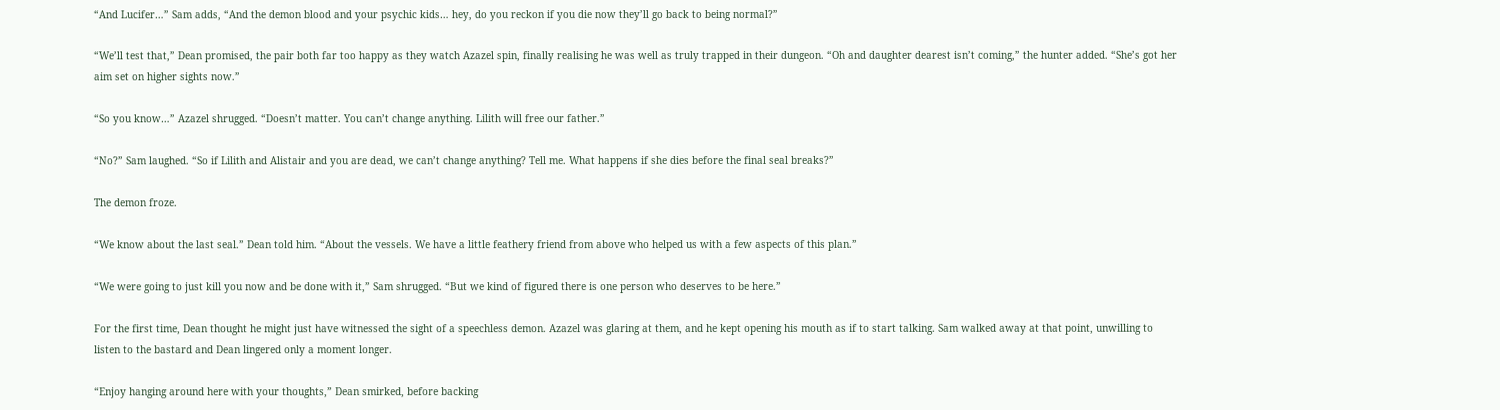“And Lucifer…” Sam adds, “And the demon blood and your psychic kids… hey, do you reckon if you die now they’ll go back to being normal?”

“We’ll test that,” Dean promised, the pair both far too happy as they watch Azazel spin, finally realising he was well as truly trapped in their dungeon. “Oh and daughter dearest isn’t coming,” the hunter added. “She’s got her aim set on higher sights now.”

“So you know…” Azazel shrugged. “Doesn’t matter. You can’t change anything. Lilith will free our father.”

“No?” Sam laughed. “So if Lilith and Alistair and you are dead, we can’t change anything? Tell me. What happens if she dies before the final seal breaks?”

The demon froze.

“We know about the last seal.” Dean told him. “About the vessels. We have a little feathery friend from above who helped us with a few aspects of this plan.”

“We were going to just kill you now and be done with it,” Sam shrugged. “But we kind of figured there is one person who deserves to be here.”

For the first time, Dean thought he might just have witnessed the sight of a speechless demon. Azazel was glaring at them, and he kept opening his mouth as if to start talking. Sam walked away at that point, unwilling to listen to the bastard and Dean lingered only a moment longer.

“Enjoy hanging around here with your thoughts,” Dean smirked, before backing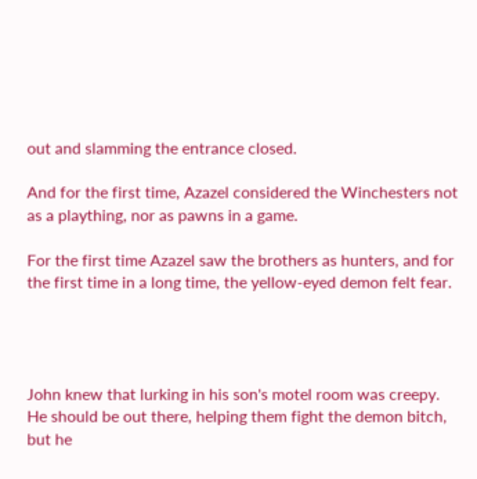out and slamming the entrance closed.

And for the first time, Azazel considered the Winchesters not as a plaything, nor as pawns in a game.

For the first time Azazel saw the brothers as hunters, and for the first time in a long time, the yellow-eyed demon felt fear.




John knew that lurking in his son's motel room was creepy. He should be out there, helping them fight the demon bitch, but he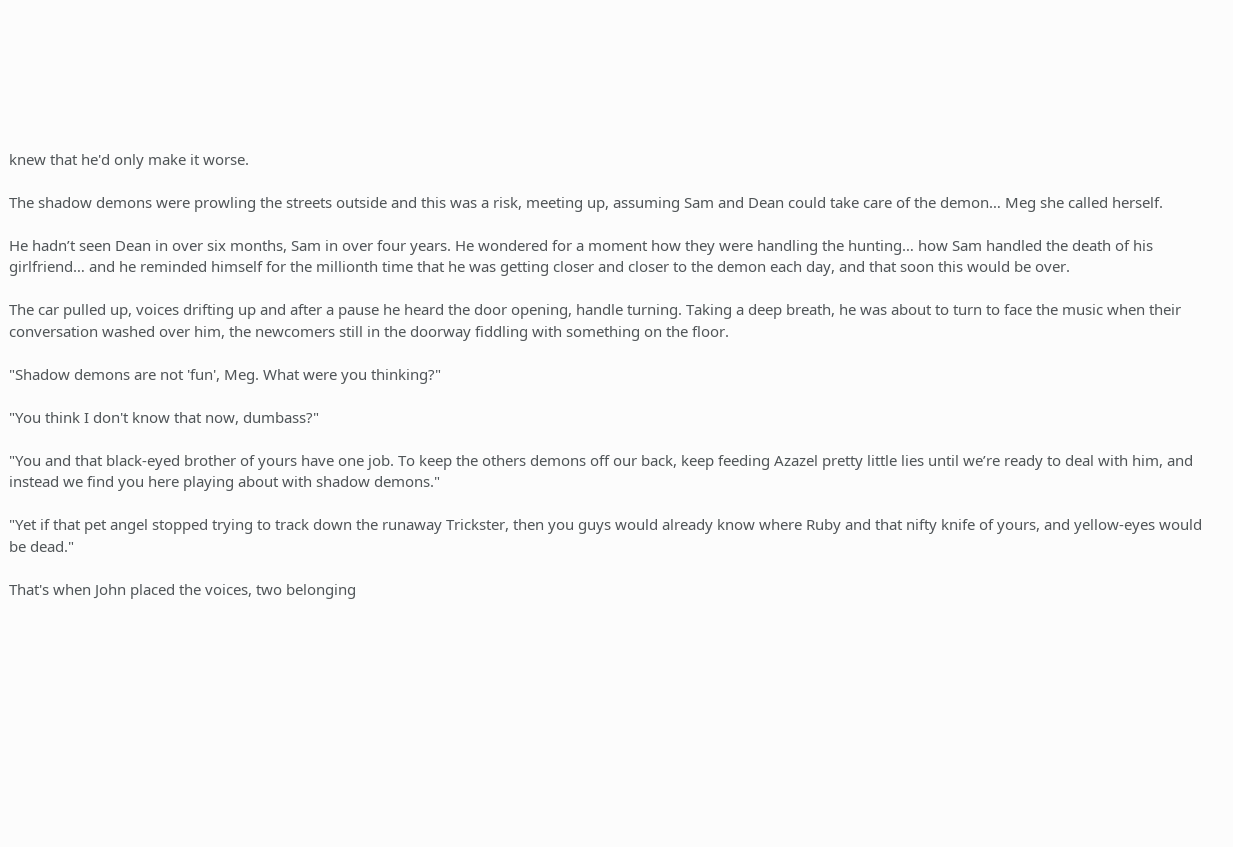knew that he'd only make it worse.

The shadow demons were prowling the streets outside and this was a risk, meeting up, assuming Sam and Dean could take care of the demon… Meg she called herself.

He hadn’t seen Dean in over six months, Sam in over four years. He wondered for a moment how they were handling the hunting… how Sam handled the death of his girlfriend… and he reminded himself for the millionth time that he was getting closer and closer to the demon each day, and that soon this would be over.

The car pulled up, voices drifting up and after a pause he heard the door opening, handle turning. Taking a deep breath, he was about to turn to face the music when their conversation washed over him, the newcomers still in the doorway fiddling with something on the floor.

"Shadow demons are not 'fun', Meg. What were you thinking?"

"You think I don't know that now, dumbass?"

"You and that black-eyed brother of yours have one job. To keep the others demons off our back, keep feeding Azazel pretty little lies until we’re ready to deal with him, and instead we find you here playing about with shadow demons."

"Yet if that pet angel stopped trying to track down the runaway Trickster, then you guys would already know where Ruby and that nifty knife of yours, and yellow-eyes would be dead."

That's when John placed the voices, two belonging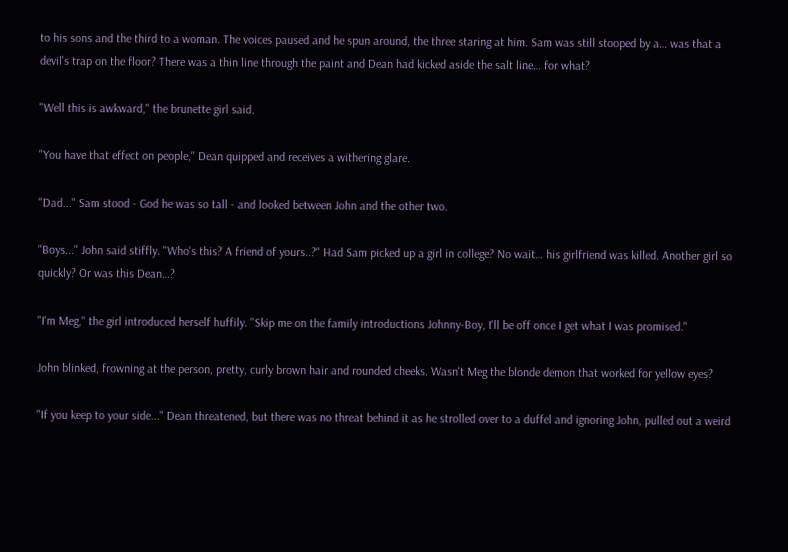to his sons and the third to a woman. The voices paused and he spun around, the three staring at him. Sam was still stooped by a… was that a devil's trap on the floor? There was a thin line through the paint and Dean had kicked aside the salt line… for what?

"Well this is awkward," the brunette girl said.

"You have that effect on people," Dean quipped and receives a withering glare.

"Dad..." Sam stood - God he was so tall - and looked between John and the other two.

"Boys..." John said stiffly. "Who's this? A friend of yours..?" Had Sam picked up a girl in college? No wait… his girlfriend was killed. Another girl so quickly? Or was this Dean…?

"I'm Meg," the girl introduced herself huffily. "Skip me on the family introductions Johnny-Boy, I'll be off once I get what I was promised."

John blinked, frowning at the person, pretty, curly brown hair and rounded cheeks. Wasn't Meg the blonde demon that worked for yellow eyes?

"If you keep to your side..." Dean threatened, but there was no threat behind it as he strolled over to a duffel and ignoring John, pulled out a weird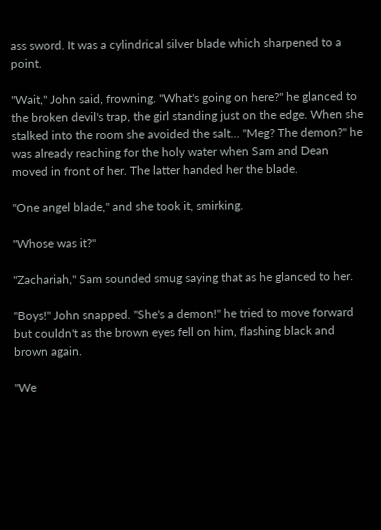ass sword. It was a cylindrical silver blade which sharpened to a point.

"Wait," John said, frowning. "What's going on here?" he glanced to the broken devil's trap, the girl standing just on the edge. When she stalked into the room she avoided the salt… "Meg? The demon?" he was already reaching for the holy water when Sam and Dean moved in front of her. The latter handed her the blade.

"One angel blade," and she took it, smirking.

"Whose was it?"

"Zachariah," Sam sounded smug saying that as he glanced to her.

"Boys!" John snapped. "She's a demon!" he tried to move forward but couldn't as the brown eyes fell on him, flashing black and brown again.

"We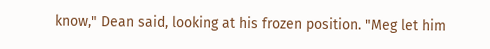know," Dean said, looking at his frozen position. "Meg let him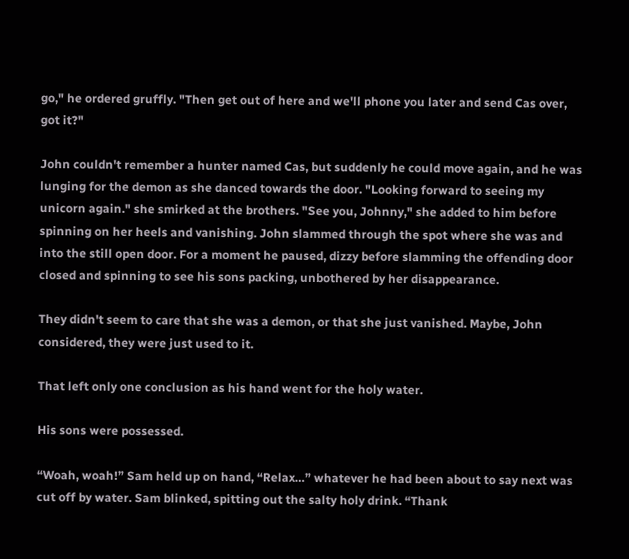go," he ordered gruffly. "Then get out of here and we'll phone you later and send Cas over, got it?"

John couldn't remember a hunter named Cas, but suddenly he could move again, and he was lunging for the demon as she danced towards the door. "Looking forward to seeing my unicorn again." she smirked at the brothers. "See you, Johnny," she added to him before spinning on her heels and vanishing. John slammed through the spot where she was and into the still open door. For a moment he paused, dizzy before slamming the offending door closed and spinning to see his sons packing, unbothered by her disappearance.

They didn't seem to care that she was a demon, or that she just vanished. Maybe, John considered, they were just used to it.

That left only one conclusion as his hand went for the holy water.

His sons were possessed.

“Woah, woah!” Sam held up on hand, “Relax…” whatever he had been about to say next was cut off by water. Sam blinked, spitting out the salty holy drink. “Thank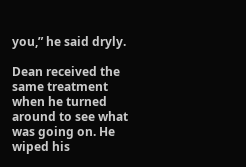you,” he said dryly.

Dean received the same treatment when he turned around to see what was going on. He wiped his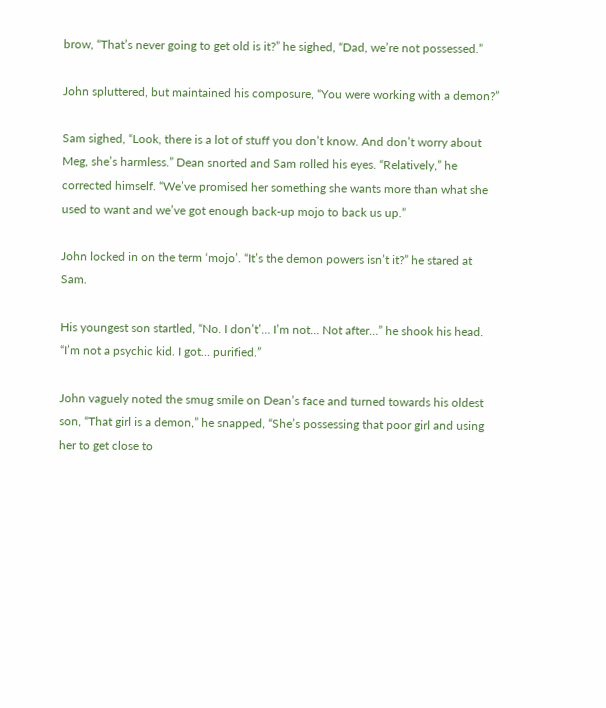brow, “That’s never going to get old is it?” he sighed, “Dad, we’re not possessed.”

John spluttered, but maintained his composure, “You were working with a demon?”

Sam sighed, “Look, there is a lot of stuff you don’t know. And don’t worry about Meg, she’s harmless.” Dean snorted and Sam rolled his eyes. “Relatively,” he corrected himself. “We’ve promised her something she wants more than what she used to want and we’ve got enough back-up mojo to back us up.”

John locked in on the term ‘mojo’. “It’s the demon powers isn’t it?” he stared at Sam.

His youngest son startled, “No. I don’t’… I’m not… Not after…” he shook his head. “I’m not a psychic kid. I got… purified.”

John vaguely noted the smug smile on Dean’s face and turned towards his oldest son, “That girl is a demon,” he snapped, “She’s possessing that poor girl and using her to get close to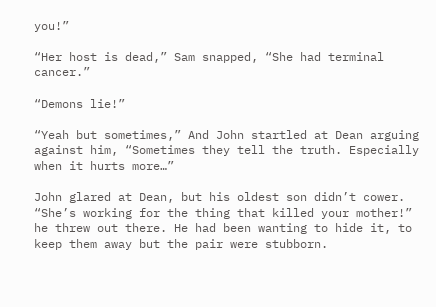you!”

“Her host is dead,” Sam snapped, “She had terminal cancer.”

“Demons lie!”

“Yeah but sometimes,” And John startled at Dean arguing against him, “Sometimes they tell the truth. Especially when it hurts more…”

John glared at Dean, but his oldest son didn’t cower. “She’s working for the thing that killed your mother!” he threw out there. He had been wanting to hide it, to keep them away but the pair were stubborn.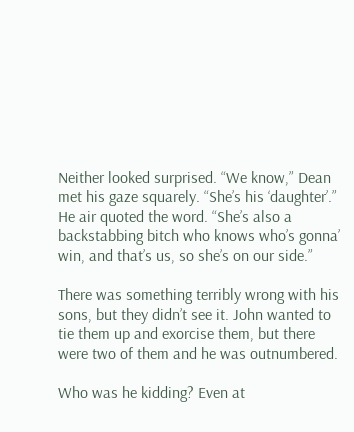Neither looked surprised. “We know,” Dean met his gaze squarely. “She’s his ‘daughter’.” He air quoted the word. “She’s also a backstabbing bitch who knows who’s gonna’ win, and that’s us, so she’s on our side.”

There was something terribly wrong with his sons, but they didn’t see it. John wanted to tie them up and exorcise them, but there were two of them and he was outnumbered.

Who was he kidding? Even at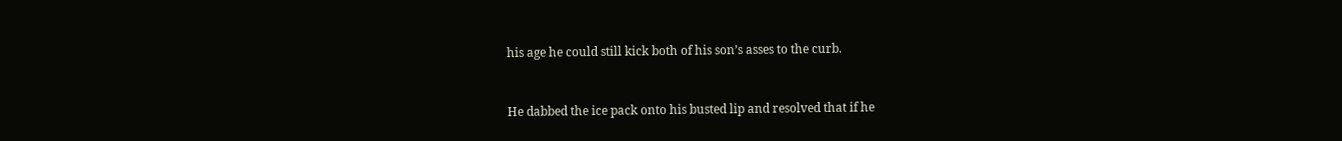his age he could still kick both of his son’s asses to the curb.


He dabbed the ice pack onto his busted lip and resolved that if he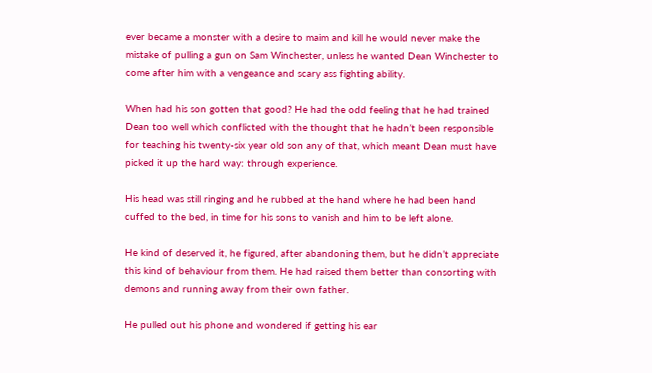ever became a monster with a desire to maim and kill he would never make the mistake of pulling a gun on Sam Winchester, unless he wanted Dean Winchester to come after him with a vengeance and scary ass fighting ability.

When had his son gotten that good? He had the odd feeling that he had trained Dean too well which conflicted with the thought that he hadn’t been responsible for teaching his twenty-six year old son any of that, which meant Dean must have picked it up the hard way: through experience.

His head was still ringing and he rubbed at the hand where he had been hand cuffed to the bed, in time for his sons to vanish and him to be left alone.

He kind of deserved it, he figured, after abandoning them, but he didn’t appreciate this kind of behaviour from them. He had raised them better than consorting with demons and running away from their own father.

He pulled out his phone and wondered if getting his ear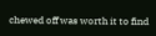chewed off was worth it to find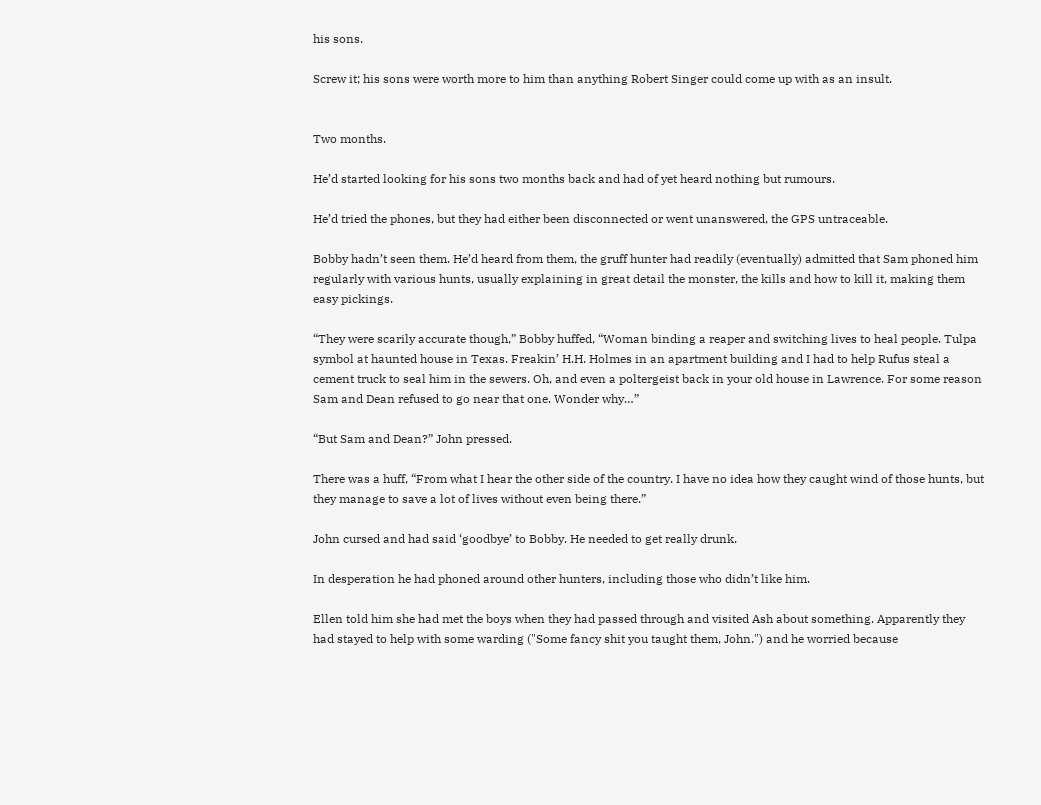his sons.

Screw it; his sons were worth more to him than anything Robert Singer could come up with as an insult.


Two months.

He’d started looking for his sons two months back and had of yet heard nothing but rumours.

He’d tried the phones, but they had either been disconnected or went unanswered, the GPS untraceable.

Bobby hadn’t seen them. He’d heard from them, the gruff hunter had readily (eventually) admitted that Sam phoned him regularly with various hunts, usually explaining in great detail the monster, the kills and how to kill it, making them easy pickings.

“They were scarily accurate though,” Bobby huffed, “Woman binding a reaper and switching lives to heal people. Tulpa symbol at haunted house in Texas. Freakin’ H.H. Holmes in an apartment building and I had to help Rufus steal a cement truck to seal him in the sewers. Oh, and even a poltergeist back in your old house in Lawrence. For some reason Sam and Dean refused to go near that one. Wonder why…”

“But Sam and Dean?” John pressed.

There was a huff, “From what I hear the other side of the country. I have no idea how they caught wind of those hunts, but they manage to save a lot of lives without even being there.”

John cursed and had said ‘goodbye’ to Bobby. He needed to get really drunk.

In desperation he had phoned around other hunters, including those who didn’t like him.

Ellen told him she had met the boys when they had passed through and visited Ash about something. Apparently they had stayed to help with some warding ("Some fancy shit you taught them, John.") and he worried because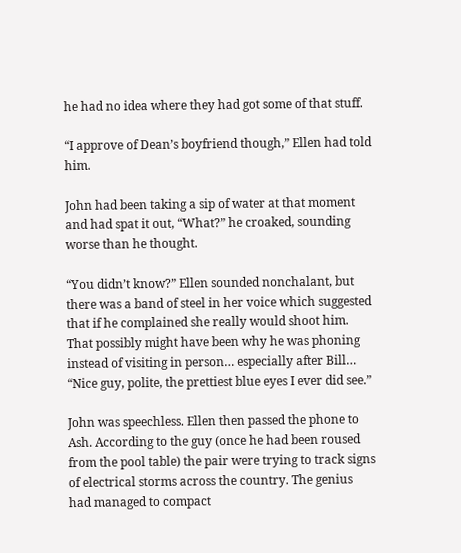he had no idea where they had got some of that stuff.

“I approve of Dean’s boyfriend though,” Ellen had told him.

John had been taking a sip of water at that moment and had spat it out, “What?” he croaked, sounding worse than he thought.

“You didn’t know?” Ellen sounded nonchalant, but there was a band of steel in her voice which suggested that if he complained she really would shoot him. That possibly might have been why he was phoning instead of visiting in person… especially after Bill… “Nice guy, polite, the prettiest blue eyes I ever did see.”

John was speechless. Ellen then passed the phone to Ash. According to the guy (once he had been roused from the pool table) the pair were trying to track signs of electrical storms across the country. The genius had managed to compact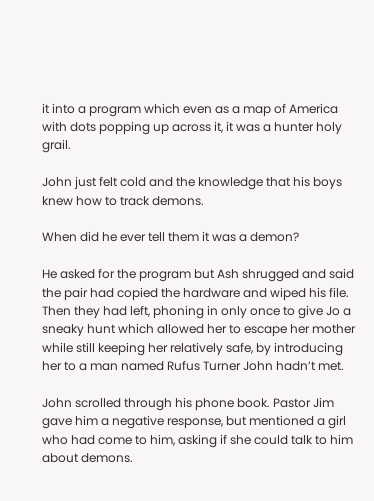it into a program which even as a map of America with dots popping up across it, it was a hunter holy grail.

John just felt cold and the knowledge that his boys knew how to track demons.

When did he ever tell them it was a demon?

He asked for the program but Ash shrugged and said the pair had copied the hardware and wiped his file. Then they had left, phoning in only once to give Jo a sneaky hunt which allowed her to escape her mother while still keeping her relatively safe, by introducing her to a man named Rufus Turner John hadn’t met.

John scrolled through his phone book. Pastor Jim gave him a negative response, but mentioned a girl who had come to him, asking if she could talk to him about demons.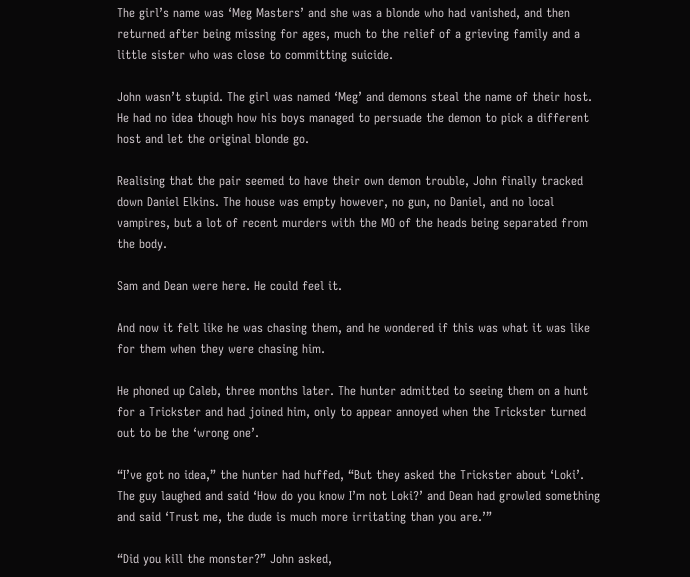The girl’s name was ‘Meg Masters’ and she was a blonde who had vanished, and then returned after being missing for ages, much to the relief of a grieving family and a little sister who was close to committing suicide.

John wasn’t stupid. The girl was named ‘Meg’ and demons steal the name of their host. He had no idea though how his boys managed to persuade the demon to pick a different host and let the original blonde go.

Realising that the pair seemed to have their own demon trouble, John finally tracked down Daniel Elkins. The house was empty however, no gun, no Daniel, and no local vampires, but a lot of recent murders with the MO of the heads being separated from the body.

Sam and Dean were here. He could feel it.

And now it felt like he was chasing them, and he wondered if this was what it was like for them when they were chasing him.

He phoned up Caleb, three months later. The hunter admitted to seeing them on a hunt for a Trickster and had joined him, only to appear annoyed when the Trickster turned out to be the ‘wrong one’.

“I’ve got no idea,” the hunter had huffed, “But they asked the Trickster about ‘Loki’. The guy laughed and said ‘How do you know I’m not Loki?’ and Dean had growled something and said ‘Trust me, the dude is much more irritating than you are.’”

“Did you kill the monster?” John asked,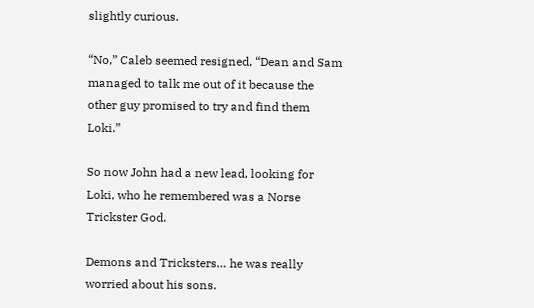slightly curious.

“No,” Caleb seemed resigned, “Dean and Sam managed to talk me out of it because the other guy promised to try and find them Loki.”

So now John had a new lead, looking for Loki, who he remembered was a Norse Trickster God.

Demons and Tricksters… he was really worried about his sons.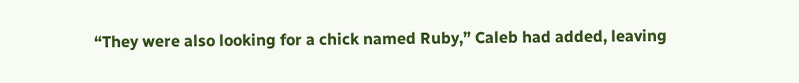“They were also looking for a chick named Ruby,” Caleb had added, leaving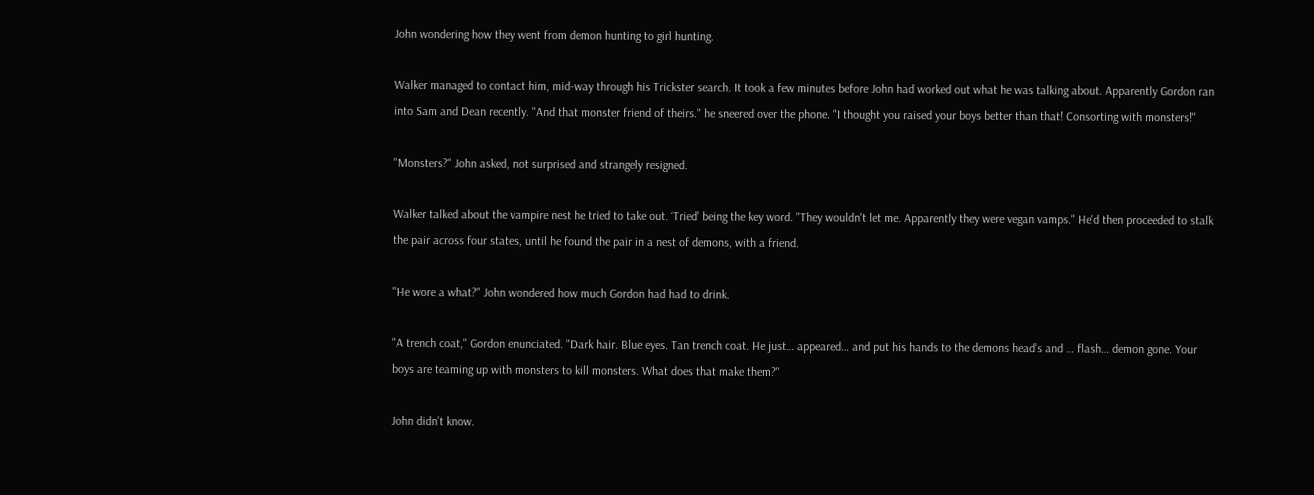John wondering how they went from demon hunting to girl hunting.

Walker managed to contact him, mid-way through his Trickster search. It took a few minutes before John had worked out what he was talking about. Apparently Gordon ran into Sam and Dean recently. "And that monster friend of theirs." he sneered over the phone. "I thought you raised your boys better than that! Consorting with monsters!"

"Monsters?" John asked, not surprised and strangely resigned.

Walker talked about the vampire nest he tried to take out. ‘Tried’ being the key word. "They wouldn't let me. Apparently they were vegan vamps." He'd then proceeded to stalk the pair across four states, until he found the pair in a nest of demons, with a friend.

"He wore a what?" John wondered how much Gordon had had to drink.

"A trench coat," Gordon enunciated. "Dark hair. Blue eyes. Tan trench coat. He just… appeared… and put his hands to the demons head’s and … flash… demon gone. Your boys are teaming up with monsters to kill monsters. What does that make them?"

John didn’t know.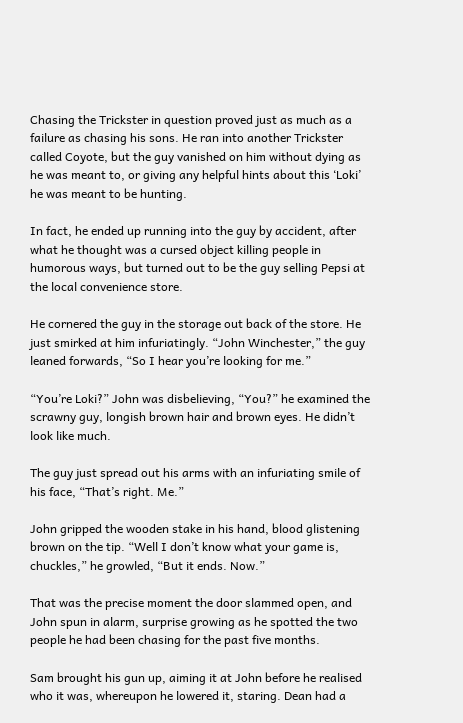Chasing the Trickster in question proved just as much as a failure as chasing his sons. He ran into another Trickster called Coyote, but the guy vanished on him without dying as he was meant to, or giving any helpful hints about this ‘Loki’ he was meant to be hunting.

In fact, he ended up running into the guy by accident, after what he thought was a cursed object killing people in humorous ways, but turned out to be the guy selling Pepsi at the local convenience store.

He cornered the guy in the storage out back of the store. He just smirked at him infuriatingly. “John Winchester,” the guy leaned forwards, “So I hear you’re looking for me.”

“You’re Loki?” John was disbelieving, “You?” he examined the scrawny guy, longish brown hair and brown eyes. He didn’t look like much.

The guy just spread out his arms with an infuriating smile of his face, “That’s right. Me.”

John gripped the wooden stake in his hand, blood glistening brown on the tip. “Well I don’t know what your game is, chuckles,” he growled, “But it ends. Now.”

That was the precise moment the door slammed open, and John spun in alarm, surprise growing as he spotted the two people he had been chasing for the past five months.

Sam brought his gun up, aiming it at John before he realised who it was, whereupon he lowered it, staring. Dean had a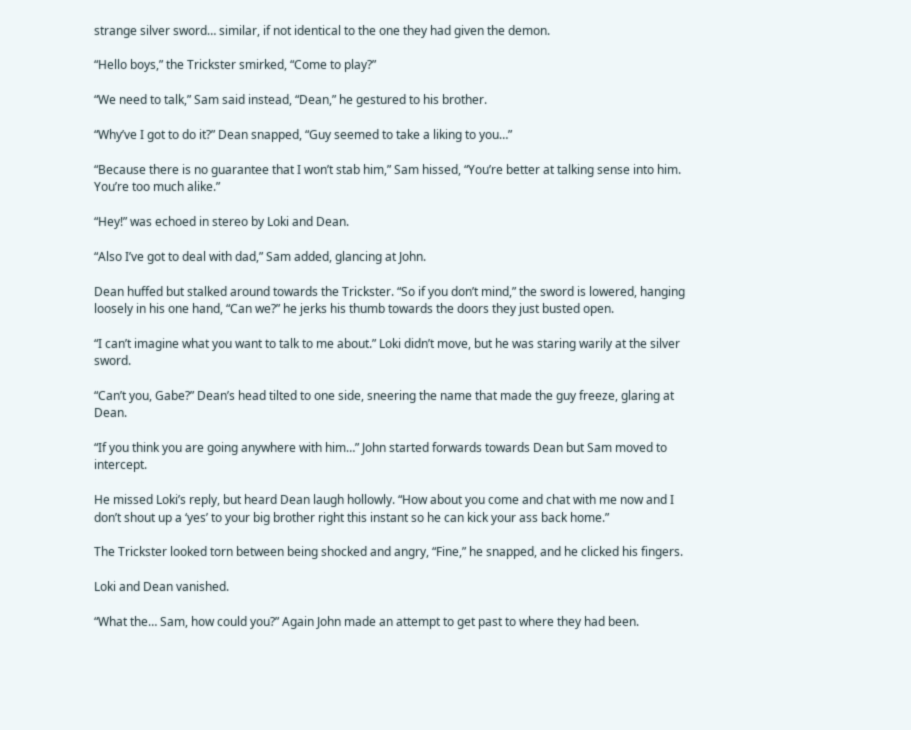strange silver sword… similar, if not identical to the one they had given the demon.

“Hello boys,” the Trickster smirked, “Come to play?”

“We need to talk,” Sam said instead, “Dean,” he gestured to his brother.

“Why’ve I got to do it?” Dean snapped, “Guy seemed to take a liking to you…”

“Because there is no guarantee that I won’t stab him,” Sam hissed, “You’re better at talking sense into him. You’re too much alike.”

“Hey!” was echoed in stereo by Loki and Dean.

“Also I’ve got to deal with dad,” Sam added, glancing at John.

Dean huffed but stalked around towards the Trickster. “So if you don’t mind,” the sword is lowered, hanging loosely in his one hand, “Can we?” he jerks his thumb towards the doors they just busted open.

“I can’t imagine what you want to talk to me about.” Loki didn’t move, but he was staring warily at the silver sword.

“Can’t you, Gabe?” Dean’s head tilted to one side, sneering the name that made the guy freeze, glaring at Dean.

“If you think you are going anywhere with him…” John started forwards towards Dean but Sam moved to intercept.

He missed Loki’s reply, but heard Dean laugh hollowly. “How about you come and chat with me now and I don’t shout up a ‘yes’ to your big brother right this instant so he can kick your ass back home.”

The Trickster looked torn between being shocked and angry, “Fine,” he snapped, and he clicked his fingers.

Loki and Dean vanished.

“What the… Sam, how could you?” Again John made an attempt to get past to where they had been.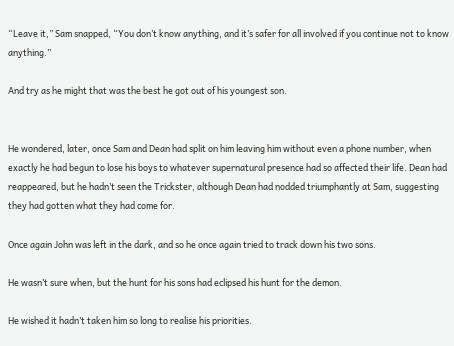“Leave it,” Sam snapped, “You don’t know anything, and it’s safer for all involved if you continue not to know anything.”

And try as he might that was the best he got out of his youngest son.


He wondered, later, once Sam and Dean had split on him leaving him without even a phone number, when exactly he had begun to lose his boys to whatever supernatural presence had so affected their life. Dean had reappeared, but he hadn’t seen the Trickster, although Dean had nodded triumphantly at Sam, suggesting they had gotten what they had come for.

Once again John was left in the dark, and so he once again tried to track down his two sons.

He wasn’t sure when, but the hunt for his sons had eclipsed his hunt for the demon.

He wished it hadn’t taken him so long to realise his priorities.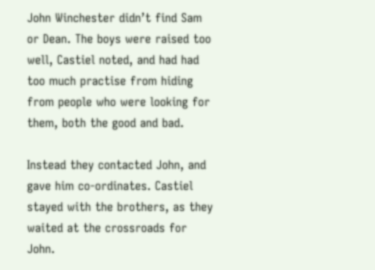John Winchester didn’t find Sam or Dean. The boys were raised too well, Castiel noted, and had had too much practise from hiding from people who were looking for them, both the good and bad.

Instead they contacted John, and gave him co-ordinates. Castiel stayed with the brothers, as they waited at the crossroads for John.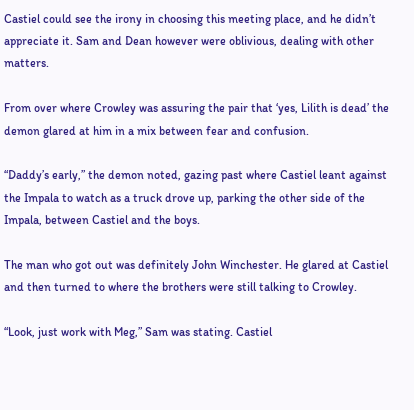Castiel could see the irony in choosing this meeting place, and he didn’t appreciate it. Sam and Dean however were oblivious, dealing with other matters.

From over where Crowley was assuring the pair that ‘yes, Lilith is dead’ the demon glared at him in a mix between fear and confusion.

“Daddy’s early,” the demon noted, gazing past where Castiel leant against the Impala to watch as a truck drove up, parking the other side of the Impala, between Castiel and the boys.

The man who got out was definitely John Winchester. He glared at Castiel and then turned to where the brothers were still talking to Crowley.

“Look, just work with Meg,” Sam was stating. Castiel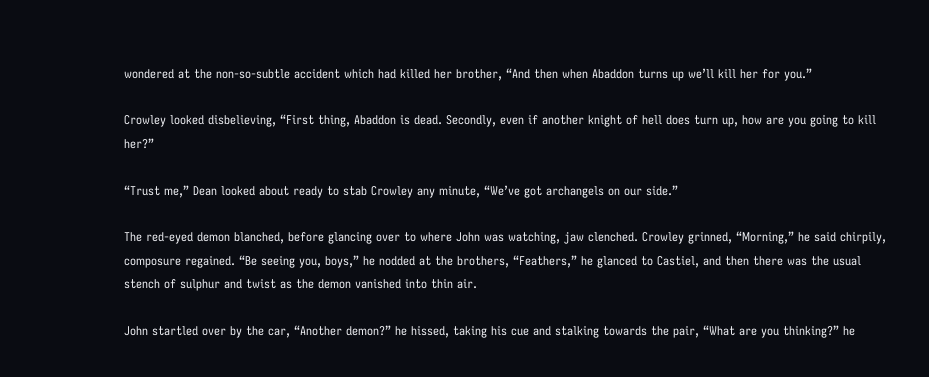wondered at the non-so-subtle accident which had killed her brother, “And then when Abaddon turns up we’ll kill her for you.”

Crowley looked disbelieving, “First thing, Abaddon is dead. Secondly, even if another knight of hell does turn up, how are you going to kill her?”

“Trust me,” Dean looked about ready to stab Crowley any minute, “We’ve got archangels on our side.”

The red-eyed demon blanched, before glancing over to where John was watching, jaw clenched. Crowley grinned, “Morning,” he said chirpily, composure regained. “Be seeing you, boys,” he nodded at the brothers, “Feathers,” he glanced to Castiel, and then there was the usual stench of sulphur and twist as the demon vanished into thin air.

John startled over by the car, “Another demon?” he hissed, taking his cue and stalking towards the pair, “What are you thinking?” he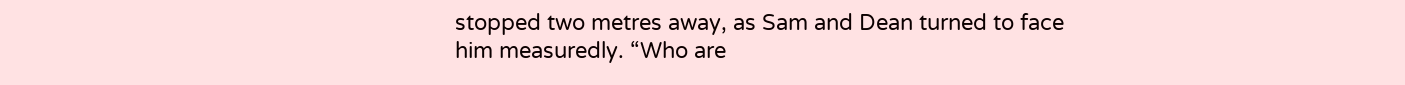stopped two metres away, as Sam and Dean turned to face him measuredly. “Who are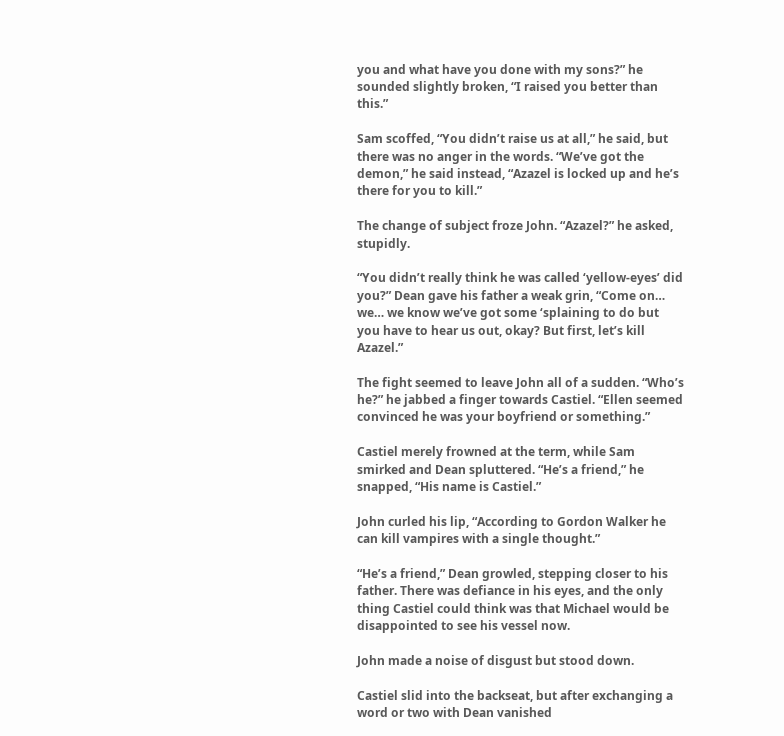you and what have you done with my sons?” he sounded slightly broken, “I raised you better than this.”

Sam scoffed, “You didn’t raise us at all,” he said, but there was no anger in the words. “We’ve got the demon,” he said instead, “Azazel is locked up and he’s there for you to kill.”

The change of subject froze John. “Azazel?” he asked, stupidly.

“You didn’t really think he was called ‘yellow-eyes’ did you?” Dean gave his father a weak grin, “Come on… we… we know we’ve got some ‘splaining to do but you have to hear us out, okay? But first, let’s kill Azazel.”

The fight seemed to leave John all of a sudden. “Who’s he?” he jabbed a finger towards Castiel. “Ellen seemed convinced he was your boyfriend or something.”

Castiel merely frowned at the term, while Sam smirked and Dean spluttered. “He’s a friend,” he snapped, “His name is Castiel.”

John curled his lip, “According to Gordon Walker he can kill vampires with a single thought.”

“He’s a friend,” Dean growled, stepping closer to his father. There was defiance in his eyes, and the only thing Castiel could think was that Michael would be disappointed to see his vessel now.

John made a noise of disgust but stood down.

Castiel slid into the backseat, but after exchanging a word or two with Dean vanished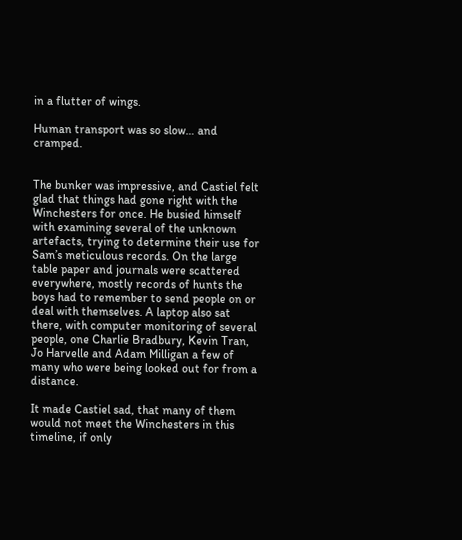in a flutter of wings.

Human transport was so slow… and cramped.


The bunker was impressive, and Castiel felt glad that things had gone right with the Winchesters for once. He busied himself with examining several of the unknown artefacts, trying to determine their use for Sam’s meticulous records. On the large table paper and journals were scattered everywhere, mostly records of hunts the boys had to remember to send people on or deal with themselves. A laptop also sat there, with computer monitoring of several people, one Charlie Bradbury, Kevin Tran, Jo Harvelle and Adam Milligan a few of many who were being looked out for from a distance.

It made Castiel sad, that many of them would not meet the Winchesters in this timeline, if only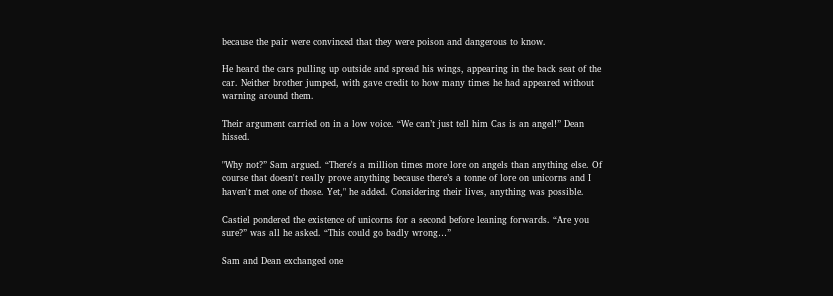because the pair were convinced that they were poison and dangerous to know.

He heard the cars pulling up outside and spread his wings, appearing in the back seat of the car. Neither brother jumped, with gave credit to how many times he had appeared without warning around them.

Their argument carried on in a low voice. “We can’t just tell him Cas is an angel!” Dean hissed.

"Why not?” Sam argued. “There's a million times more lore on angels than anything else. Of course that doesn't really prove anything because there’s a tonne of lore on unicorns and I haven't met one of those. Yet," he added. Considering their lives, anything was possible.

Castiel pondered the existence of unicorns for a second before leaning forwards. “Are you sure?” was all he asked. “This could go badly wrong…”

Sam and Dean exchanged one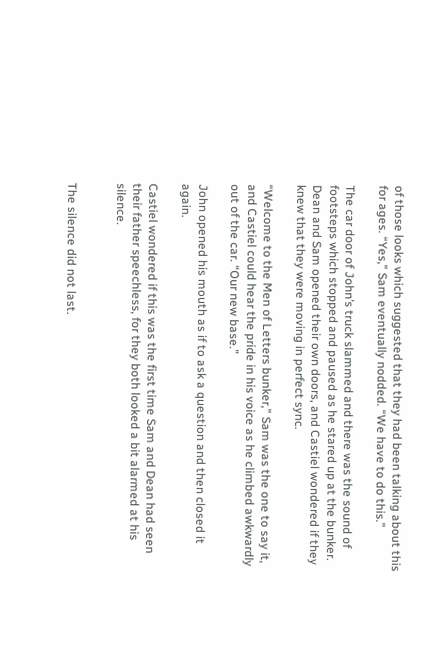of those looks which suggested that they had been talking about this for ages. “Yes,” Sam eventually nodded. “We have to do this.”

The car door of John’s truck slammed and there was the sound of footsteps which stopped and paused as he stared up at the bunker. Dean and Sam opened their own doors, and Castiel wondered if they knew that they were moving in perfect sync.

“Welcome to the Men of Letters bunker,” Sam was the one to say it, and Castiel could hear the pride in his voice as he climbed awkwardly out of the car. “Our new base.”

John opened his mouth as if to ask a question and then closed it again.

Castiel wondered if this was the first time Sam and Dean had seen their father speechless, for they both looked a bit alarmed at his silence.


The silence did not last.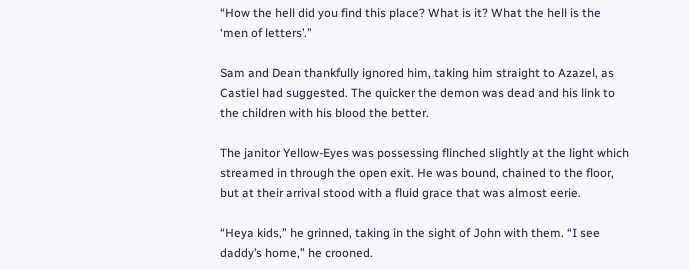“How the hell did you find this place? What is it? What the hell is the ‘men of letters’.”

Sam and Dean thankfully ignored him, taking him straight to Azazel, as Castiel had suggested. The quicker the demon was dead and his link to the children with his blood the better.

The janitor Yellow-Eyes was possessing flinched slightly at the light which streamed in through the open exit. He was bound, chained to the floor, but at their arrival stood with a fluid grace that was almost eerie.

“Heya kids,” he grinned, taking in the sight of John with them. “I see daddy’s home,” he crooned.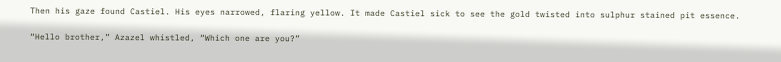Then his gaze found Castiel. His eyes narrowed, flaring yellow. It made Castiel sick to see the gold twisted into sulphur stained pit essence.

“Hello brother,” Azazel whistled, “Which one are you?”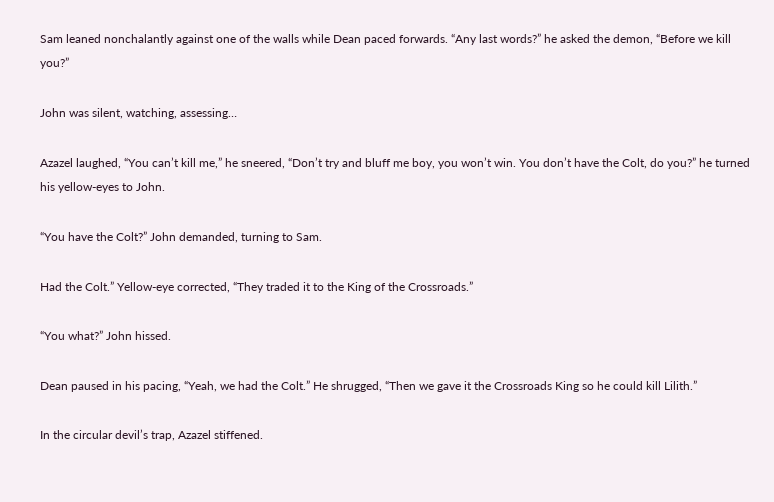Sam leaned nonchalantly against one of the walls while Dean paced forwards. “Any last words?” he asked the demon, “Before we kill you?”

John was silent, watching, assessing…

Azazel laughed, “You can’t kill me,” he sneered, “Don’t try and bluff me boy, you won’t win. You don’t have the Colt, do you?” he turned his yellow-eyes to John.

“You have the Colt?” John demanded, turning to Sam.

Had the Colt.” Yellow-eye corrected, “They traded it to the King of the Crossroads.”

“You what?” John hissed.

Dean paused in his pacing, “Yeah, we had the Colt.” He shrugged, “Then we gave it the Crossroads King so he could kill Lilith.”

In the circular devil’s trap, Azazel stiffened.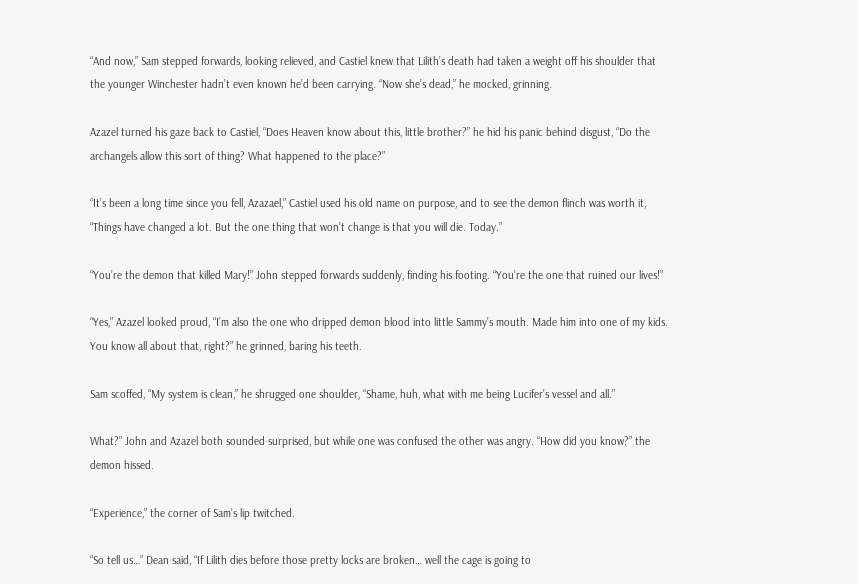“And now,” Sam stepped forwards, looking relieved, and Castiel knew that Lilith’s death had taken a weight off his shoulder that the younger Winchester hadn’t even known he’d been carrying. “Now she’s dead,” he mocked, grinning.

Azazel turned his gaze back to Castiel, “Does Heaven know about this, little brother?” he hid his panic behind disgust, “Do the archangels allow this sort of thing? What happened to the place?”

“It’s been a long time since you fell, Azazael,” Castiel used his old name on purpose, and to see the demon flinch was worth it, “Things have changed a lot. But the one thing that won’t change is that you will die. Today.”

“You’re the demon that killed Mary!” John stepped forwards suddenly, finding his footing. “You’re the one that ruined our lives!”

“Yes,” Azazel looked proud, “I’m also the one who dripped demon blood into little Sammy’s mouth. Made him into one of my kids. You know all about that, right?” he grinned, baring his teeth.

Sam scoffed, “My system is clean,” he shrugged one shoulder, “Shame, huh, what with me being Lucifer’s vessel and all.”

What?” John and Azazel both sounded surprised, but while one was confused the other was angry. “How did you know?” the demon hissed.

“Experience,” the corner of Sam’s lip twitched.

“So tell us…” Dean said, “If Lilith dies before those pretty locks are broken… well the cage is going to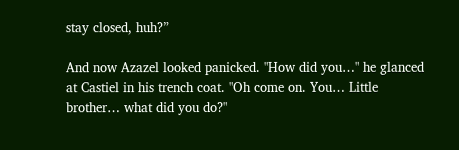stay closed, huh?”

And now Azazel looked panicked. "How did you…" he glanced at Castiel in his trench coat. "Oh come on. You… Little brother… what did you do?"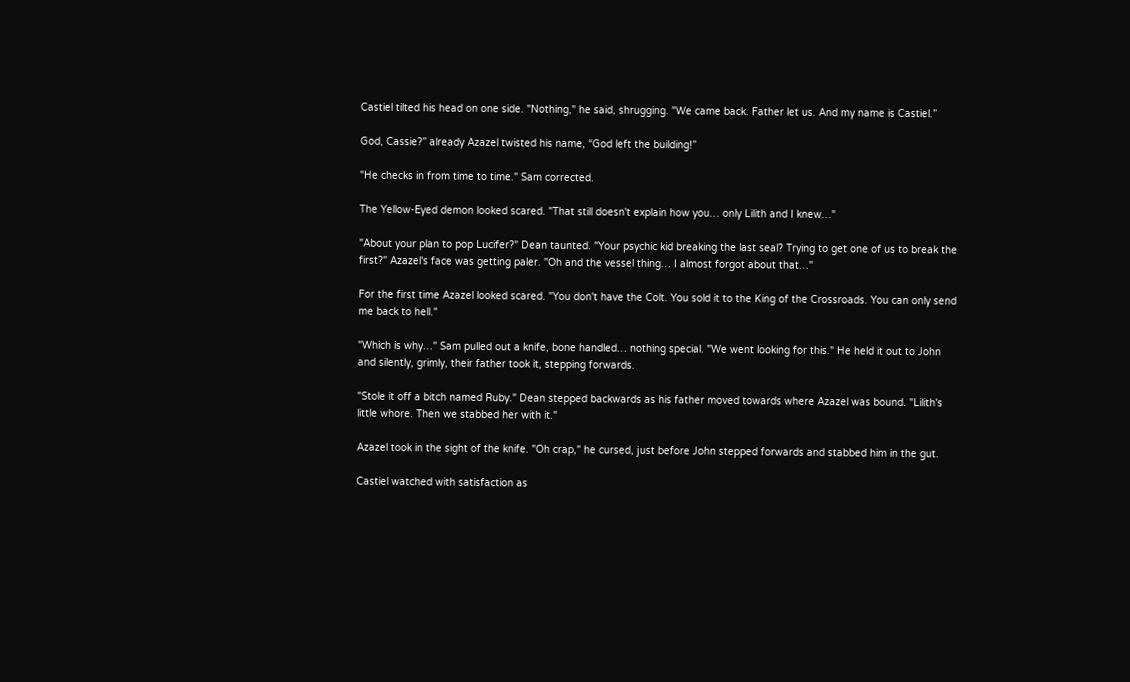Castiel tilted his head on one side. "Nothing," he said, shrugging. "We came back. Father let us. And my name is Castiel.”

God, Cassie?” already Azazel twisted his name, “God left the building!”

"He checks in from time to time." Sam corrected.

The Yellow-Eyed demon looked scared. "That still doesn't explain how you… only Lilith and I knew…"

"About your plan to pop Lucifer?" Dean taunted. "Your psychic kid breaking the last seal? Trying to get one of us to break the first?" Azazel's face was getting paler. "Oh and the vessel thing… I almost forgot about that…"

For the first time Azazel looked scared. "You don't have the Colt. You sold it to the King of the Crossroads. You can only send me back to hell."

"Which is why…" Sam pulled out a knife, bone handled… nothing special. "We went looking for this." He held it out to John and silently, grimly, their father took it, stepping forwards.

"Stole it off a bitch named Ruby." Dean stepped backwards as his father moved towards where Azazel was bound. "Lilith's little whore. Then we stabbed her with it."

Azazel took in the sight of the knife. "Oh crap," he cursed, just before John stepped forwards and stabbed him in the gut.

Castiel watched with satisfaction as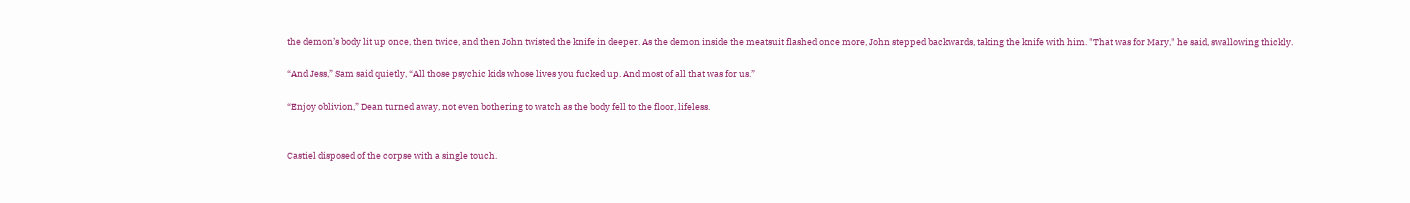the demon’s body lit up once, then twice, and then John twisted the knife in deeper. As the demon inside the meatsuit flashed once more, John stepped backwards, taking the knife with him. "That was for Mary," he said, swallowing thickly.

“And Jess,” Sam said quietly, “All those psychic kids whose lives you fucked up. And most of all that was for us.”

“Enjoy oblivion,” Dean turned away, not even bothering to watch as the body fell to the floor, lifeless.


Castiel disposed of the corpse with a single touch.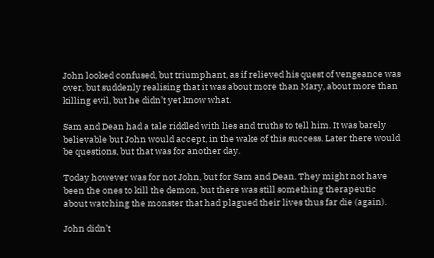John looked confused, but triumphant, as if relieved his quest of vengeance was over, but suddenly realising that it was about more than Mary, about more than killing evil, but he didn’t yet know what.

Sam and Dean had a tale riddled with lies and truths to tell him. It was barely believable but John would accept, in the wake of this success. Later there would be questions, but that was for another day.

Today however was for not John, but for Sam and Dean. They might not have been the ones to kill the demon, but there was still something therapeutic about watching the monster that had plagued their lives thus far die (again).

John didn’t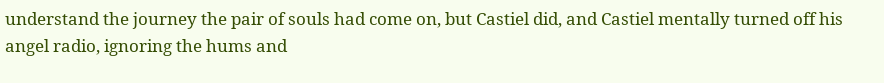understand the journey the pair of souls had come on, but Castiel did, and Castiel mentally turned off his angel radio, ignoring the hums and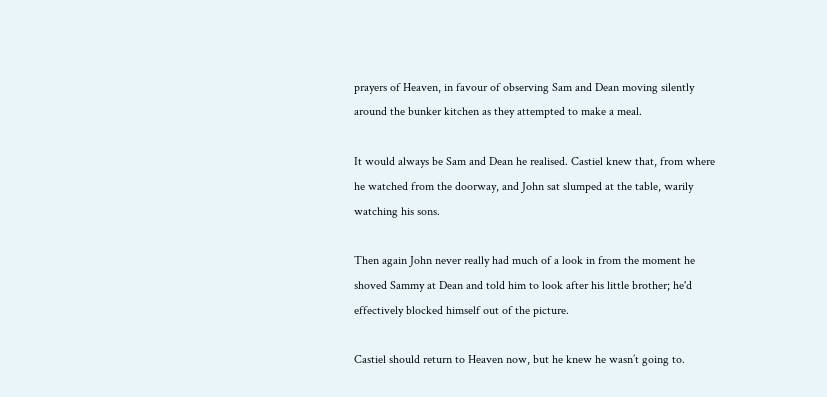prayers of Heaven, in favour of observing Sam and Dean moving silently around the bunker kitchen as they attempted to make a meal.

It would always be Sam and Dean he realised. Castiel knew that, from where he watched from the doorway, and John sat slumped at the table, warily watching his sons.

Then again John never really had much of a look in from the moment he shoved Sammy at Dean and told him to look after his little brother; he'd effectively blocked himself out of the picture.

Castiel should return to Heaven now, but he knew he wasn’t going to.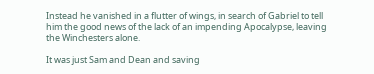Instead he vanished in a flutter of wings, in search of Gabriel to tell him the good news of the lack of an impending Apocalypse, leaving the Winchesters alone.

It was just Sam and Dean and saving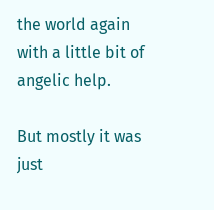the world again with a little bit of angelic help.

But mostly it was just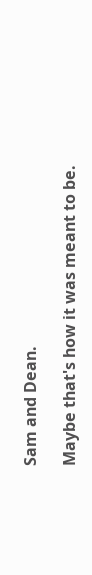Sam and Dean.

Maybe that's how it was meant to be.